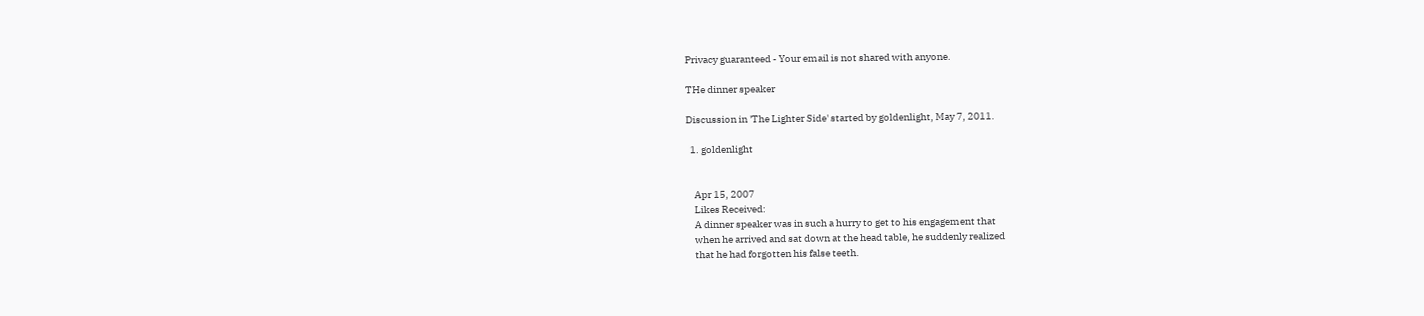Privacy guaranteed - Your email is not shared with anyone.

THe dinner speaker

Discussion in 'The Lighter Side' started by goldenlight, May 7, 2011.

  1. goldenlight


    Apr 15, 2007
    Likes Received:
    A dinner speaker was in such a hurry to get to his engagement that
    when he arrived and sat down at the head table, he suddenly realized
    that he had forgotten his false teeth.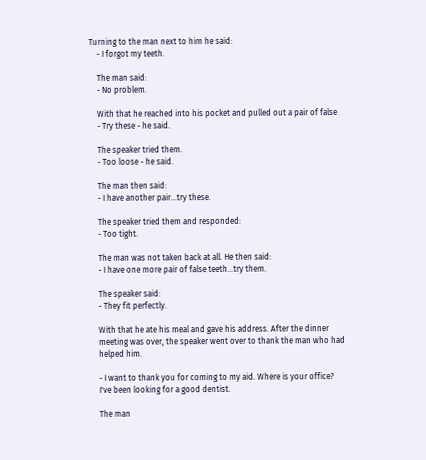Turning to the man next to him he said:
    - I forgot my teeth.

    The man said:
    - No problem.

    With that he reached into his pocket and pulled out a pair of false
    - Try these - he said.

    The speaker tried them.
    - Too loose - he said.

    The man then said:
    - I have another pair...try these.

    The speaker tried them and responded:
    - Too tight.

    The man was not taken back at all. He then said:
    - I have one more pair of false teeth...try them.

    The speaker said:
    - They fit perfectly.

    With that he ate his meal and gave his address. After the dinner
    meeting was over, the speaker went over to thank the man who had
    helped him.

    - I want to thank you for coming to my aid. Where is your office?
    I've been looking for a good dentist.

    The man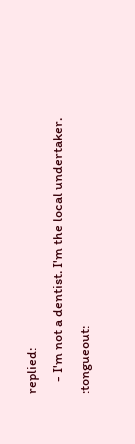replied:
    - I'm not a dentist. I'm the local undertaker. :tongueout: